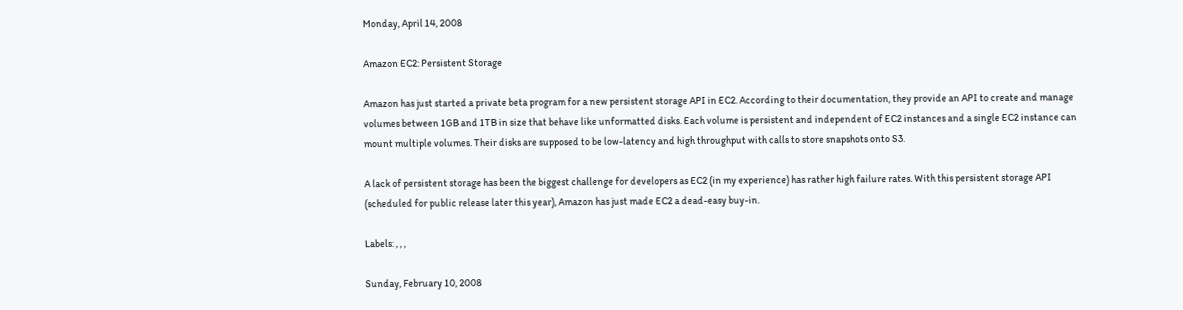Monday, April 14, 2008

Amazon EC2: Persistent Storage

Amazon has just started a private beta program for a new persistent storage API in EC2. According to their documentation, they provide an API to create and manage volumes between 1GB and 1TB in size that behave like unformatted disks. Each volume is persistent and independent of EC2 instances and a single EC2 instance can mount multiple volumes. Their disks are supposed to be low-latency and high throughput with calls to store snapshots onto S3.

A lack of persistent storage has been the biggest challenge for developers as EC2 (in my experience) has rather high failure rates. With this persistent storage API (scheduled for public release later this year), Amazon has just made EC2 a dead-easy buy-in.

Labels: , , ,

Sunday, February 10, 2008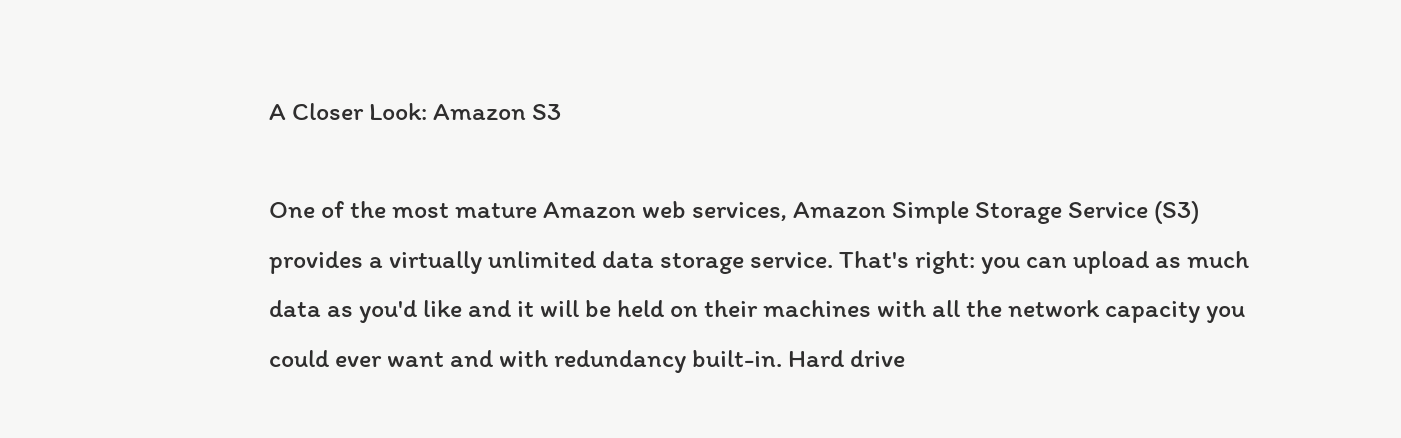A Closer Look: Amazon S3

One of the most mature Amazon web services, Amazon Simple Storage Service (S3) provides a virtually unlimited data storage service. That's right: you can upload as much data as you'd like and it will be held on their machines with all the network capacity you could ever want and with redundancy built-in. Hard drive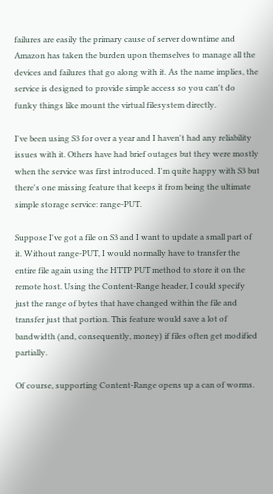failures are easily the primary cause of server downtime and Amazon has taken the burden upon themselves to manage all the devices and failures that go along with it. As the name implies, the service is designed to provide simple access so you can't do funky things like mount the virtual filesystem directly.

I've been using S3 for over a year and I haven't had any reliability issues with it. Others have had brief outages but they were mostly when the service was first introduced. I'm quite happy with S3 but there's one missing feature that keeps it from being the ultimate simple storage service: range-PUT.

Suppose I've got a file on S3 and I want to update a small part of it. Without range-PUT, I would normally have to transfer the entire file again using the HTTP PUT method to store it on the remote host. Using the Content-Range header, I could specify just the range of bytes that have changed within the file and transfer just that portion. This feature would save a lot of bandwidth (and, consequently, money) if files often get modified partially.

Of course, supporting Content-Range opens up a can of worms.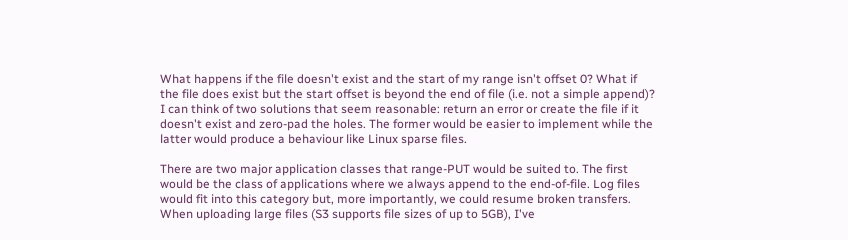What happens if the file doesn't exist and the start of my range isn't offset 0? What if the file does exist but the start offset is beyond the end of file (i.e. not a simple append)? I can think of two solutions that seem reasonable: return an error or create the file if it doesn't exist and zero-pad the holes. The former would be easier to implement while the latter would produce a behaviour like Linux sparse files.

There are two major application classes that range-PUT would be suited to. The first would be the class of applications where we always append to the end-of-file. Log files would fit into this category but, more importantly, we could resume broken transfers. When uploading large files (S3 supports file sizes of up to 5GB), I've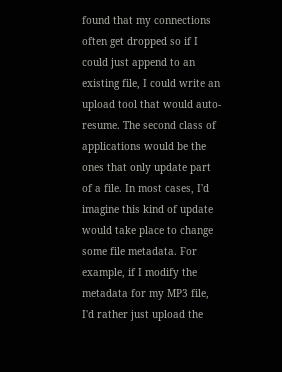found that my connections often get dropped so if I could just append to an existing file, I could write an upload tool that would auto-resume. The second class of applications would be the ones that only update part of a file. In most cases, I'd imagine this kind of update would take place to change some file metadata. For example, if I modify the metadata for my MP3 file, I'd rather just upload the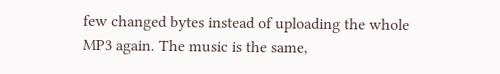few changed bytes instead of uploading the whole MP3 again. The music is the same,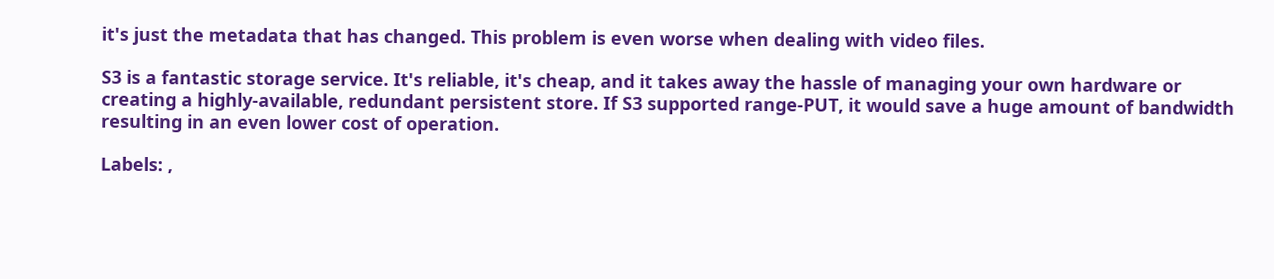it's just the metadata that has changed. This problem is even worse when dealing with video files.

S3 is a fantastic storage service. It's reliable, it's cheap, and it takes away the hassle of managing your own hardware or creating a highly-available, redundant persistent store. If S3 supported range-PUT, it would save a huge amount of bandwidth resulting in an even lower cost of operation.

Labels: ,